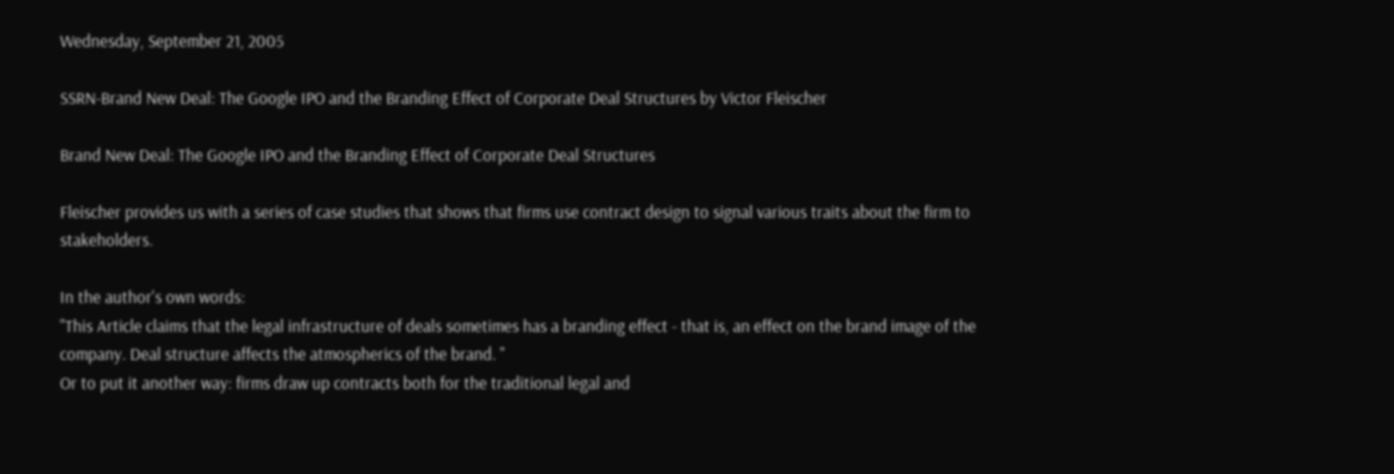Wednesday, September 21, 2005

SSRN-Brand New Deal: The Google IPO and the Branding Effect of Corporate Deal Structures by Victor Fleischer

Brand New Deal: The Google IPO and the Branding Effect of Corporate Deal Structures

Fleischer provides us with a series of case studies that shows that firms use contract design to signal various traits about the firm to stakeholders.

In the author's own words:
"This Article claims that the legal infrastructure of deals sometimes has a branding effect - that is, an effect on the brand image of the company. Deal structure affects the atmospherics of the brand. "
Or to put it another way: firms draw up contracts both for the traditional legal and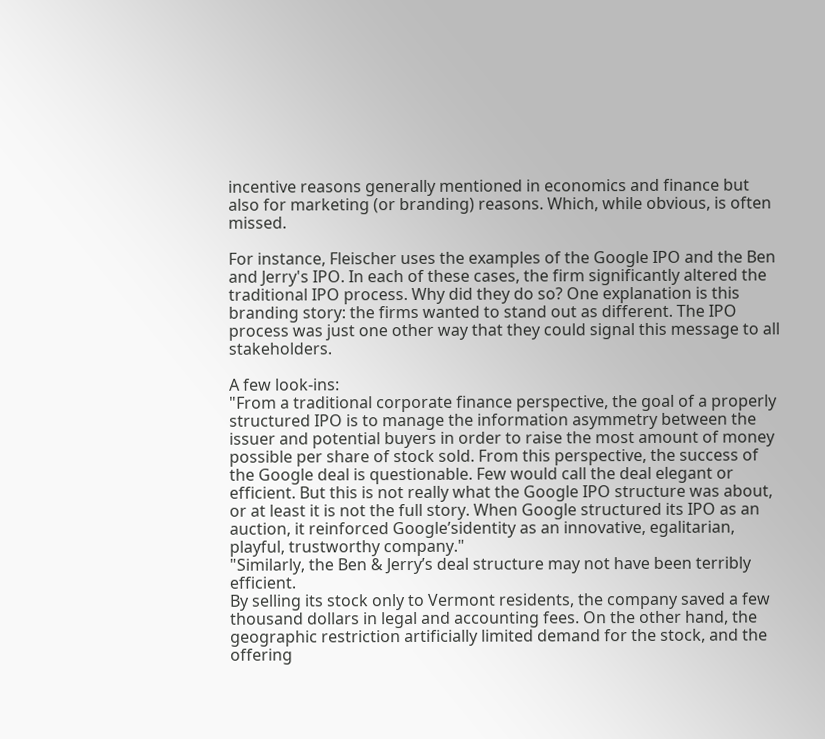incentive reasons generally mentioned in economics and finance but also for marketing (or branding) reasons. Which, while obvious, is often missed.

For instance, Fleischer uses the examples of the Google IPO and the Ben and Jerry's IPO. In each of these cases, the firm significantly altered the traditional IPO process. Why did they do so? One explanation is this branding story: the firms wanted to stand out as different. The IPO process was just one other way that they could signal this message to all stakeholders.

A few look-ins:
"From a traditional corporate finance perspective, the goal of a properly structured IPO is to manage the information asymmetry between the issuer and potential buyers in order to raise the most amount of money possible per share of stock sold. From this perspective, the success of the Google deal is questionable. Few would call the deal elegant or efficient. But this is not really what the Google IPO structure was about, or at least it is not the full story. When Google structured its IPO as an auction, it reinforced Google’sidentity as an innovative, egalitarian, playful, trustworthy company."
"Similarly, the Ben & Jerry’s deal structure may not have been terribly efficient.
By selling its stock only to Vermont residents, the company saved a few thousand dollars in legal and accounting fees. On the other hand, the geographic restriction artificially limited demand for the stock, and the offering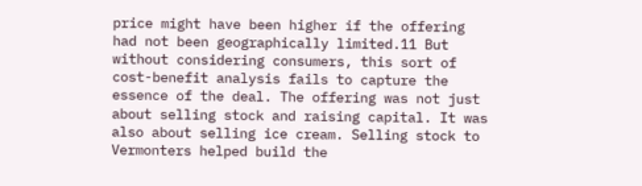price might have been higher if the offering had not been geographically limited.11 But without considering consumers, this sort of cost-benefit analysis fails to capture the essence of the deal. The offering was not just about selling stock and raising capital. It was also about selling ice cream. Selling stock to Vermonters helped build the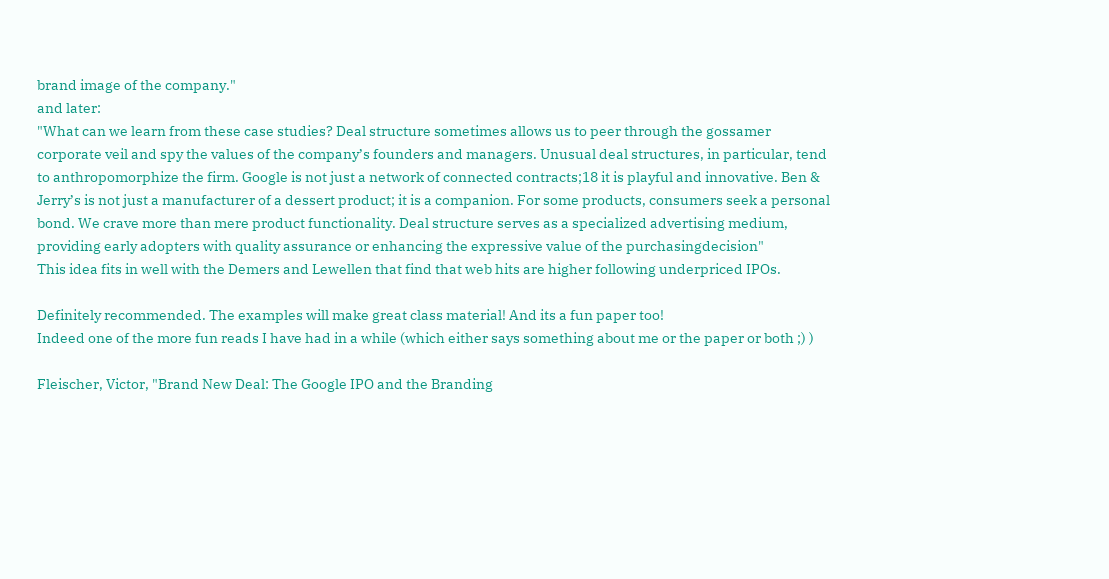brand image of the company."
and later:
"What can we learn from these case studies? Deal structure sometimes allows us to peer through the gossamer corporate veil and spy the values of the company’s founders and managers. Unusual deal structures, in particular, tend to anthropomorphize the firm. Google is not just a network of connected contracts;18 it is playful and innovative. Ben & Jerry’s is not just a manufacturer of a dessert product; it is a companion. For some products, consumers seek a personal bond. We crave more than mere product functionality. Deal structure serves as a specialized advertising medium, providing early adopters with quality assurance or enhancing the expressive value of the purchasingdecision"
This idea fits in well with the Demers and Lewellen that find that web hits are higher following underpriced IPOs.

Definitely recommended. The examples will make great class material! And its a fun paper too!
Indeed one of the more fun reads I have had in a while (which either says something about me or the paper or both ;) )

Fleischer, Victor, "Brand New Deal: The Google IPO and the Branding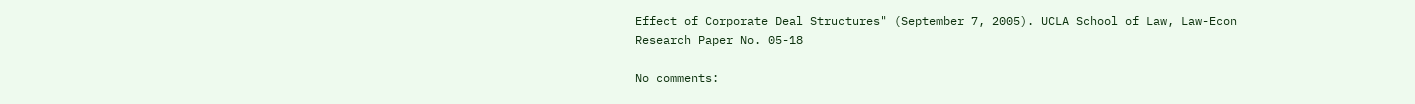Effect of Corporate Deal Structures" (September 7, 2005). UCLA School of Law, Law-Econ Research Paper No. 05-18

No comments: